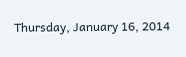Thursday, January 16, 2014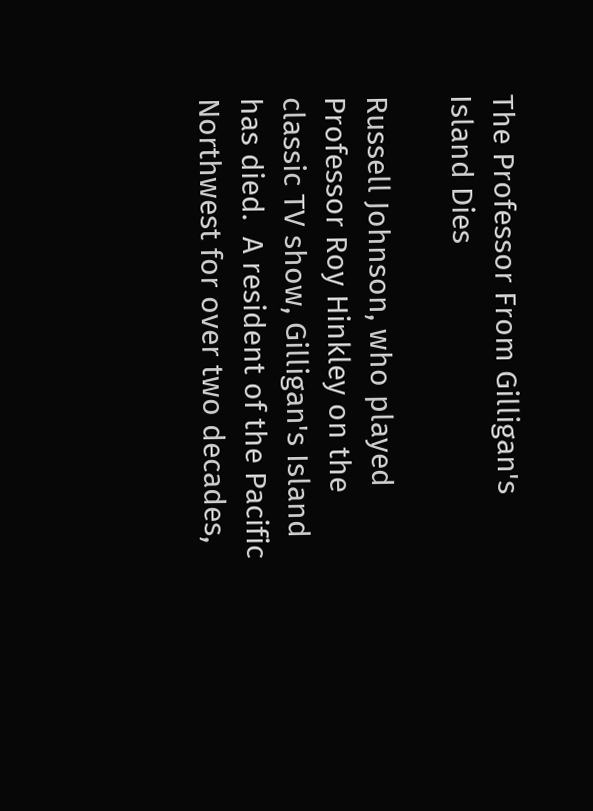The Professor From Gilligan's Island Dies

Russell Johnson, who played  Professor Roy Hinkley on the classic TV show, Gilligan's Island has died.  A resident of the Pacific Northwest for over two decades,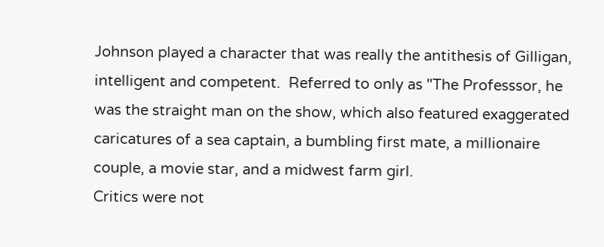Johnson played a character that was really the antithesis of Gilligan, intelligent and competent.  Referred to only as "The Professsor, he was the straight man on the show, which also featured exaggerated caricatures of a sea captain, a bumbling first mate, a millionaire couple, a movie star, and a midwest farm girl.
Critics were not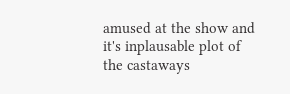amused at the show and it's inplausable plot of the castaways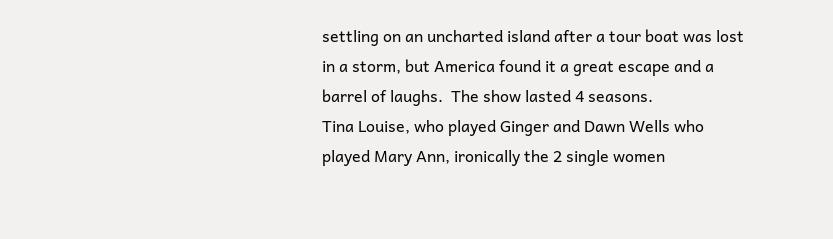settling on an uncharted island after a tour boat was lost in a storm, but America found it a great escape and a barrel of laughs.  The show lasted 4 seasons.
Tina Louise, who played Ginger and Dawn Wells who played Mary Ann, ironically the 2 single women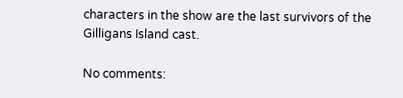characters in the show are the last survivors of the Gilligans Island cast.

No comments: